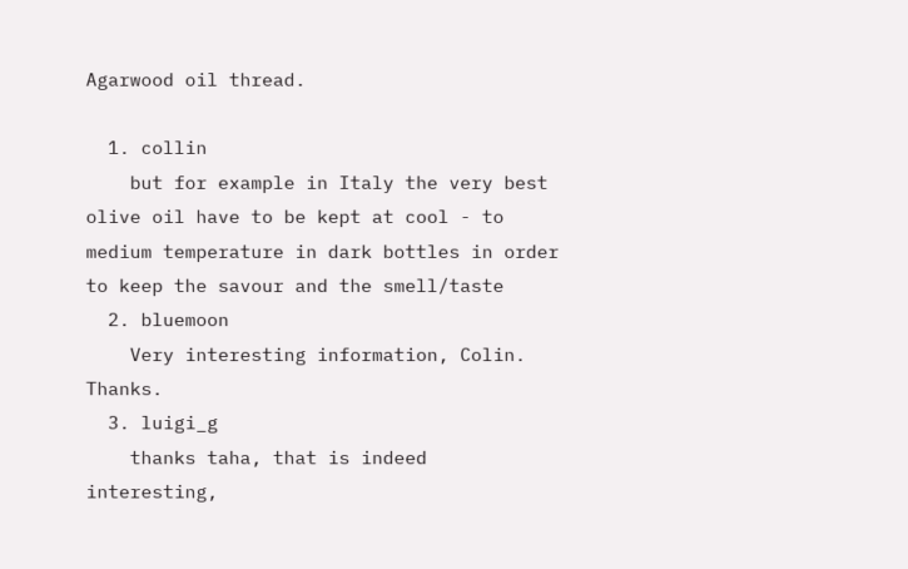Agarwood oil thread.

  1. collin
    but for example in Italy the very best olive oil have to be kept at cool - to medium temperature in dark bottles in order to keep the savour and the smell/taste
  2. bluemoon
    Very interesting information, Colin. Thanks.
  3. luigi_g
    thanks taha, that is indeed interesting,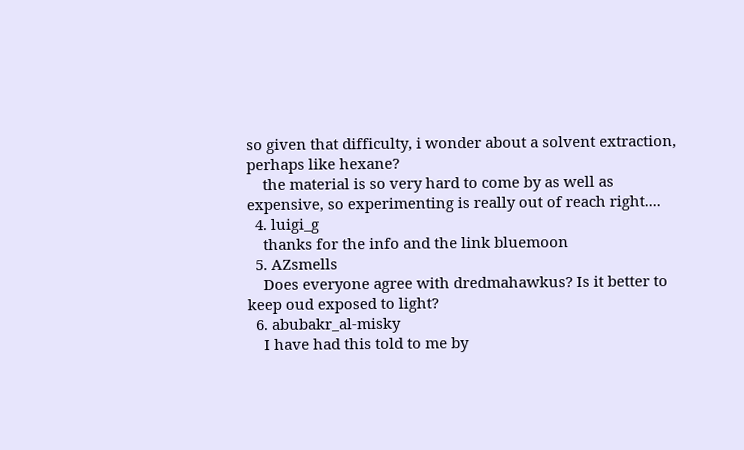so given that difficulty, i wonder about a solvent extraction, perhaps like hexane?
    the material is so very hard to come by as well as expensive, so experimenting is really out of reach right....
  4. luigi_g
    thanks for the info and the link bluemoon
  5. AZsmells
    Does everyone agree with dredmahawkus? Is it better to keep oud exposed to light?
  6. abubakr_al-misky
    I have had this told to me by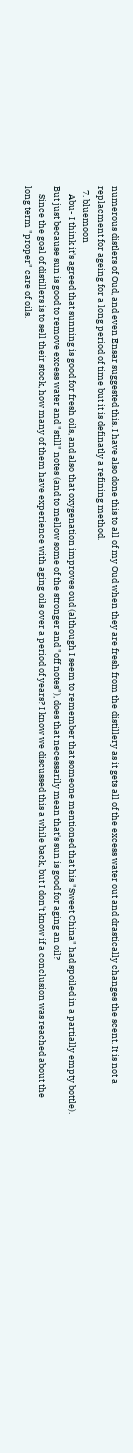numerous distlers of Oud, and even Ensar suggested this. I have also done this to all of my Oud when they are fresh from the distillery as it gets all of the excess water out and drastically changes the scent. It is not a replacment for ageing for a long period of time but it is definatly a refining method.
  7. bluemoon
    Abu- I think it's agreed that sunning is good for fresh oils, and also that oxygenation improves oud (although I seem to remember that someone mentioned that his "Sweet China" had spoiled in a partially empty bottle). But just because sun is good to remove excess water and "still" notes (and to mellow some of the stronger and "off notes"), does that necessarily mean that's sun is good for aging an oil?
    Since the goal of distillers is to sell their stock, how many of them have experience with aging oils over a period of years? I know we discussed this a while back, but I don't know if a conclusion was reached about the long term "proper" care of oils.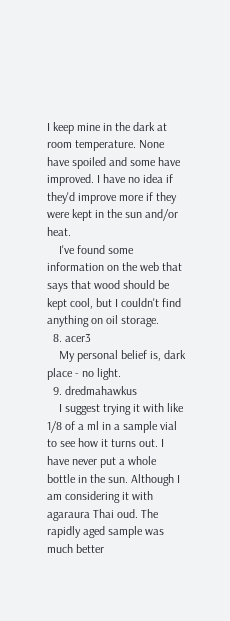I keep mine in the dark at room temperature. None have spoiled and some have improved. I have no idea if they'd improve more if they were kept in the sun and/or heat.
    I've found some information on the web that says that wood should be kept cool, but I couldn't find anything on oil storage.
  8. acer3
    My personal belief is, dark place - no light.
  9. dredmahawkus
    I suggest trying it with like 1/8 of a ml in a sample vial to see how it turns out. I have never put a whole bottle in the sun. Although I am considering it with agaraura Thai oud. The rapidly aged sample was much better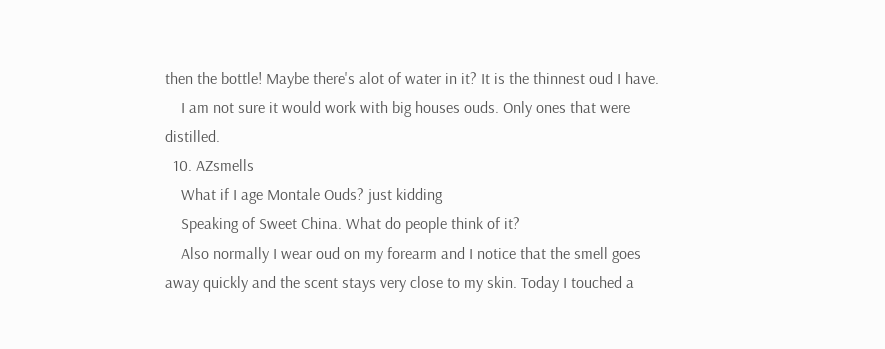then the bottle! Maybe there's alot of water in it? It is the thinnest oud I have.
    I am not sure it would work with big houses ouds. Only ones that were distilled.
  10. AZsmells
    What if I age Montale Ouds? just kidding
    Speaking of Sweet China. What do people think of it?
    Also normally I wear oud on my forearm and I notice that the smell goes away quickly and the scent stays very close to my skin. Today I touched a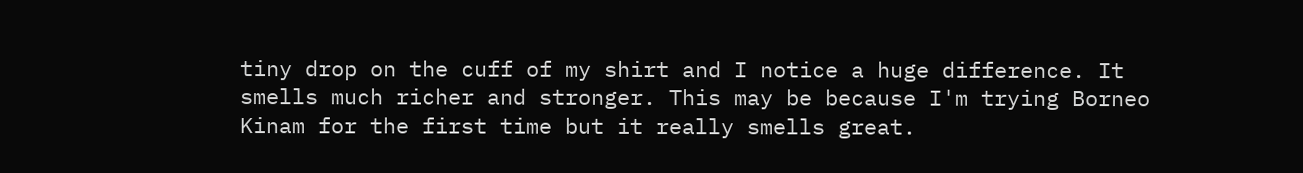tiny drop on the cuff of my shirt and I notice a huge difference. It smells much richer and stronger. This may be because I'm trying Borneo Kinam for the first time but it really smells great.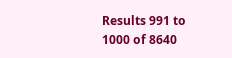Results 991 to 1000 of 8640